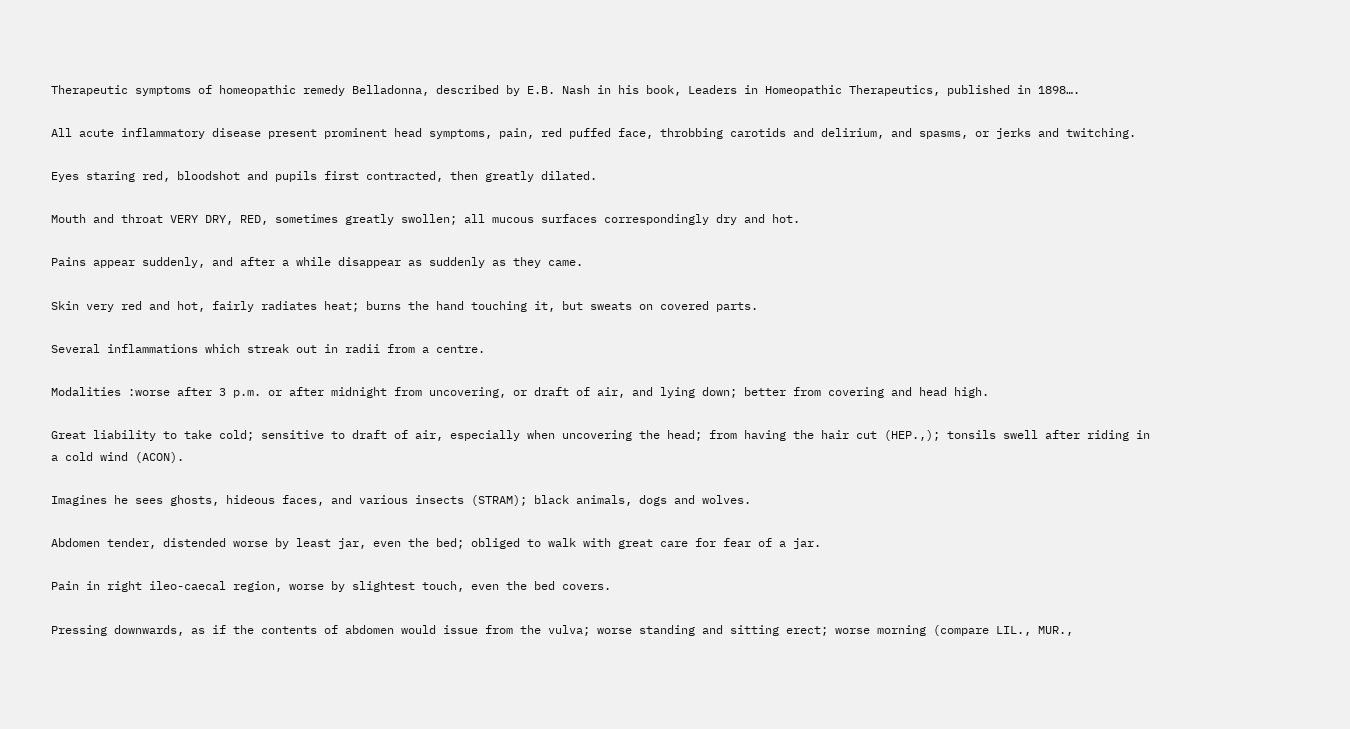Therapeutic symptoms of homeopathic remedy Belladonna, described by E.B. Nash in his book, Leaders in Homeopathic Therapeutics, published in 1898….

All acute inflammatory disease present prominent head symptoms, pain, red puffed face, throbbing carotids and delirium, and spasms, or jerks and twitching.

Eyes staring red, bloodshot and pupils first contracted, then greatly dilated.

Mouth and throat VERY DRY, RED, sometimes greatly swollen; all mucous surfaces correspondingly dry and hot.

Pains appear suddenly, and after a while disappear as suddenly as they came.

Skin very red and hot, fairly radiates heat; burns the hand touching it, but sweats on covered parts.

Several inflammations which streak out in radii from a centre.

Modalities :worse after 3 p.m. or after midnight from uncovering, or draft of air, and lying down; better from covering and head high.

Great liability to take cold; sensitive to draft of air, especially when uncovering the head; from having the hair cut (HEP.,); tonsils swell after riding in a cold wind (ACON).

Imagines he sees ghosts, hideous faces, and various insects (STRAM); black animals, dogs and wolves.

Abdomen tender, distended worse by least jar, even the bed; obliged to walk with great care for fear of a jar.

Pain in right ileo-caecal region, worse by slightest touch, even the bed covers.

Pressing downwards, as if the contents of abdomen would issue from the vulva; worse standing and sitting erect; worse morning (compare LIL., MUR.,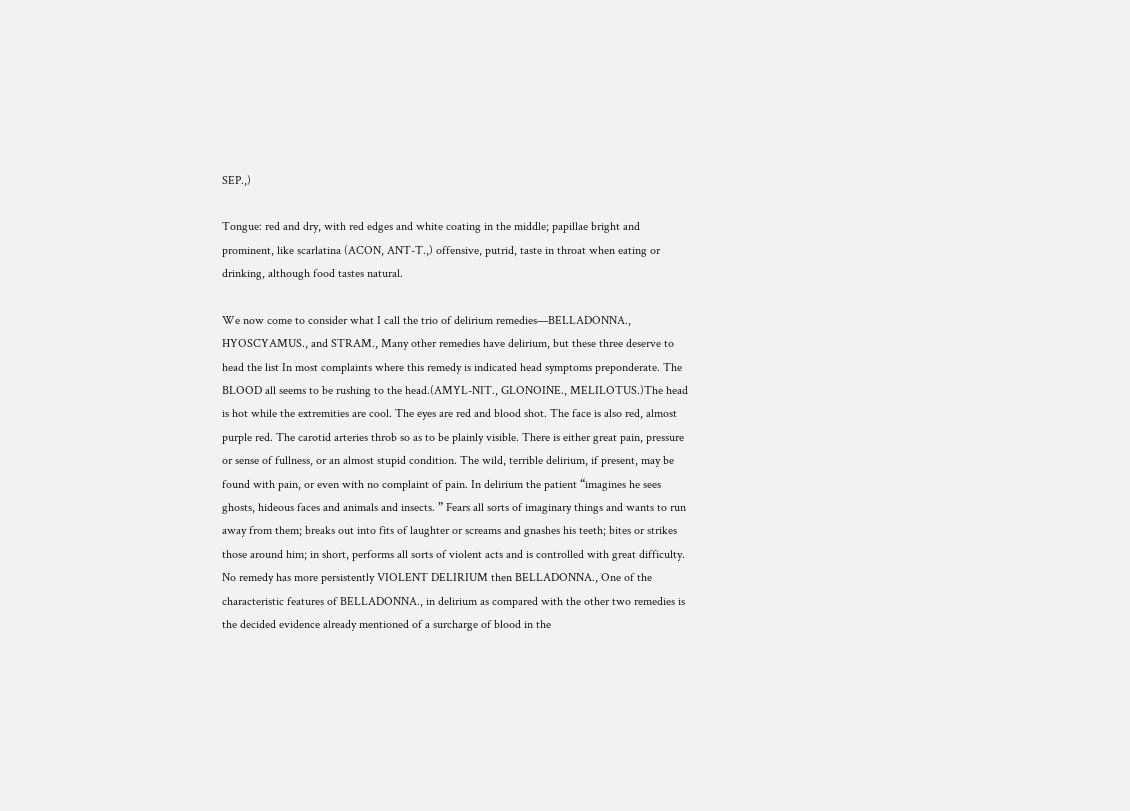SEP.,)

Tongue: red and dry, with red edges and white coating in the middle; papillae bright and prominent, like scarlatina (ACON, ANT-T.,) offensive, putrid, taste in throat when eating or drinking, although food tastes natural.

We now come to consider what I call the trio of delirium remedies—BELLADONNA., HYOSCYAMUS., and STRAM., Many other remedies have delirium, but these three deserve to head the list In most complaints where this remedy is indicated head symptoms preponderate. The BLOOD all seems to be rushing to the head.(AMYL-NIT., GLONOINE., MELILOTUS.)The head is hot while the extremities are cool. The eyes are red and blood shot. The face is also red, almost purple red. The carotid arteries throb so as to be plainly visible. There is either great pain, pressure or sense of fullness, or an almost stupid condition. The wild, terrible delirium, if present, may be found with pain, or even with no complaint of pain. In delirium the patient “imagines he sees ghosts, hideous faces and animals and insects. ” Fears all sorts of imaginary things and wants to run away from them; breaks out into fits of laughter or screams and gnashes his teeth; bites or strikes those around him; in short, performs all sorts of violent acts and is controlled with great difficulty. No remedy has more persistently VIOLENT DELIRIUM then BELLADONNA., One of the characteristic features of BELLADONNA., in delirium as compared with the other two remedies is the decided evidence already mentioned of a surcharge of blood in the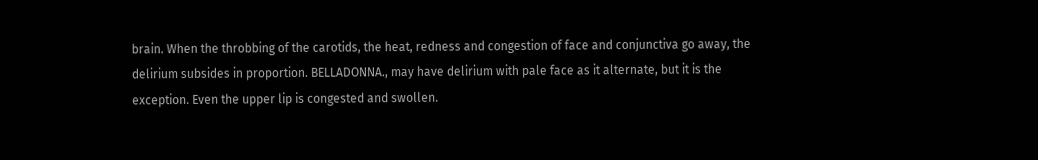brain. When the throbbing of the carotids, the heat, redness and congestion of face and conjunctiva go away, the delirium subsides in proportion. BELLADONNA., may have delirium with pale face as it alternate, but it is the exception. Even the upper lip is congested and swollen.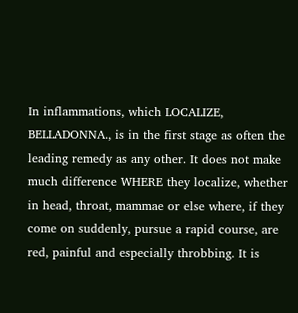In inflammations, which LOCALIZE, BELLADONNA., is in the first stage as often the leading remedy as any other. It does not make much difference WHERE they localize, whether in head, throat, mammae or else where, if they come on suddenly, pursue a rapid course, are red, painful and especially throbbing. It is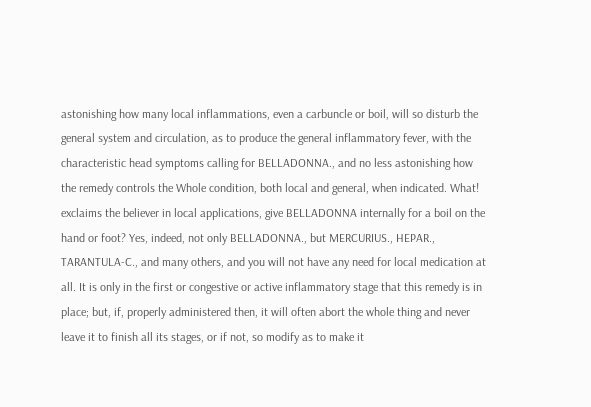astonishing how many local inflammations, even a carbuncle or boil, will so disturb the general system and circulation, as to produce the general inflammatory fever, with the characteristic head symptoms calling for BELLADONNA., and no less astonishing how the remedy controls the Whole condition, both local and general, when indicated. What! exclaims the believer in local applications, give BELLADONNA internally for a boil on the hand or foot? Yes, indeed, not only BELLADONNA., but MERCURIUS., HEPAR., TARANTULA-C., and many others, and you will not have any need for local medication at all. It is only in the first or congestive or active inflammatory stage that this remedy is in place; but, if, properly administered then, it will often abort the whole thing and never leave it to finish all its stages, or if not, so modify as to make it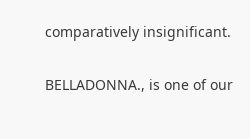comparatively insignificant.

BELLADONNA., is one of our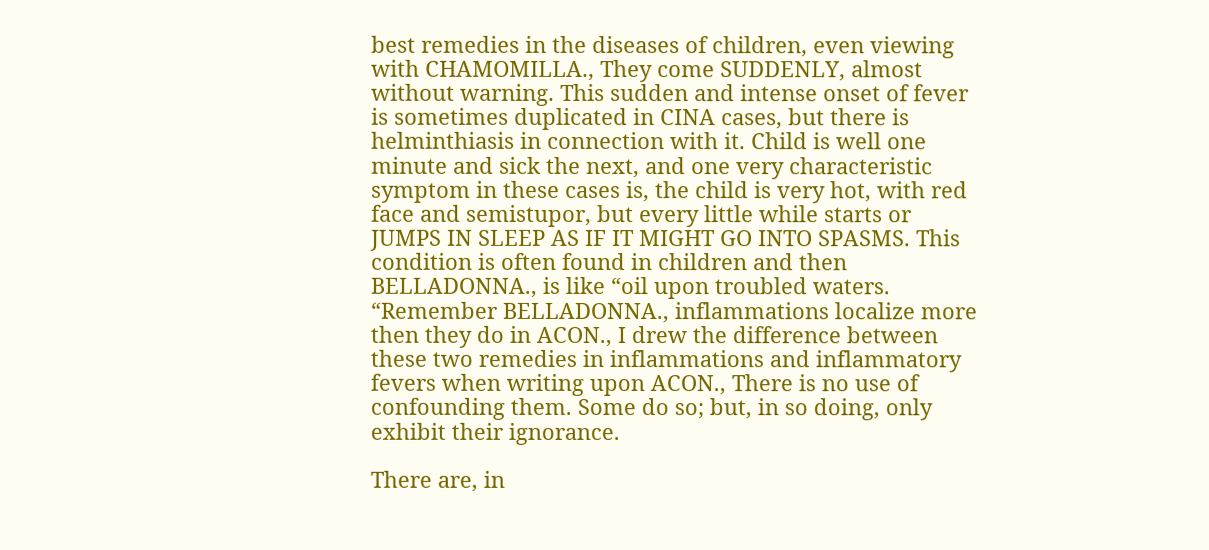best remedies in the diseases of children, even viewing with CHAMOMILLA., They come SUDDENLY, almost without warning. This sudden and intense onset of fever is sometimes duplicated in CINA cases, but there is helminthiasis in connection with it. Child is well one minute and sick the next, and one very characteristic symptom in these cases is, the child is very hot, with red face and semistupor, but every little while starts or JUMPS IN SLEEP AS IF IT MIGHT GO INTO SPASMS. This condition is often found in children and then BELLADONNA., is like “oil upon troubled waters. “Remember BELLADONNA., inflammations localize more then they do in ACON., I drew the difference between these two remedies in inflammations and inflammatory fevers when writing upon ACON., There is no use of confounding them. Some do so; but, in so doing, only exhibit their ignorance.

There are, in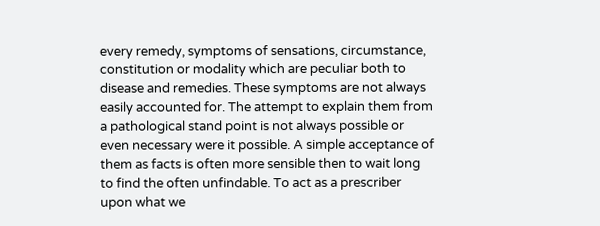every remedy, symptoms of sensations, circumstance, constitution or modality which are peculiar both to disease and remedies. These symptoms are not always easily accounted for. The attempt to explain them from a pathological stand point is not always possible or even necessary were it possible. A simple acceptance of them as facts is often more sensible then to wait long to find the often unfindable. To act as a prescriber upon what we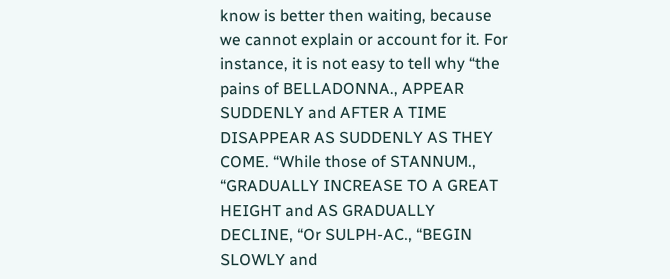know is better then waiting, because we cannot explain or account for it. For instance, it is not easy to tell why “the pains of BELLADONNA., APPEAR SUDDENLY and AFTER A TIME DISAPPEAR AS SUDDENLY AS THEY COME. “While those of STANNUM., “GRADUALLY INCREASE TO A GREAT HEIGHT and AS GRADUALLY DECLINE, “Or SULPH-AC., “BEGIN SLOWLY and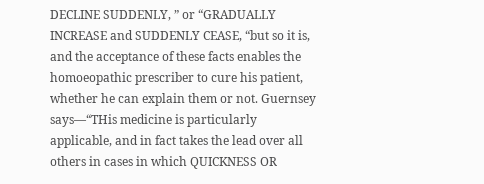DECLINE SUDDENLY, ” or “GRADUALLY INCREASE and SUDDENLY CEASE, “but so it is, and the acceptance of these facts enables the homoeopathic prescriber to cure his patient, whether he can explain them or not. Guernsey says—“THis medicine is particularly applicable, and in fact takes the lead over all others in cases in which QUICKNESS OR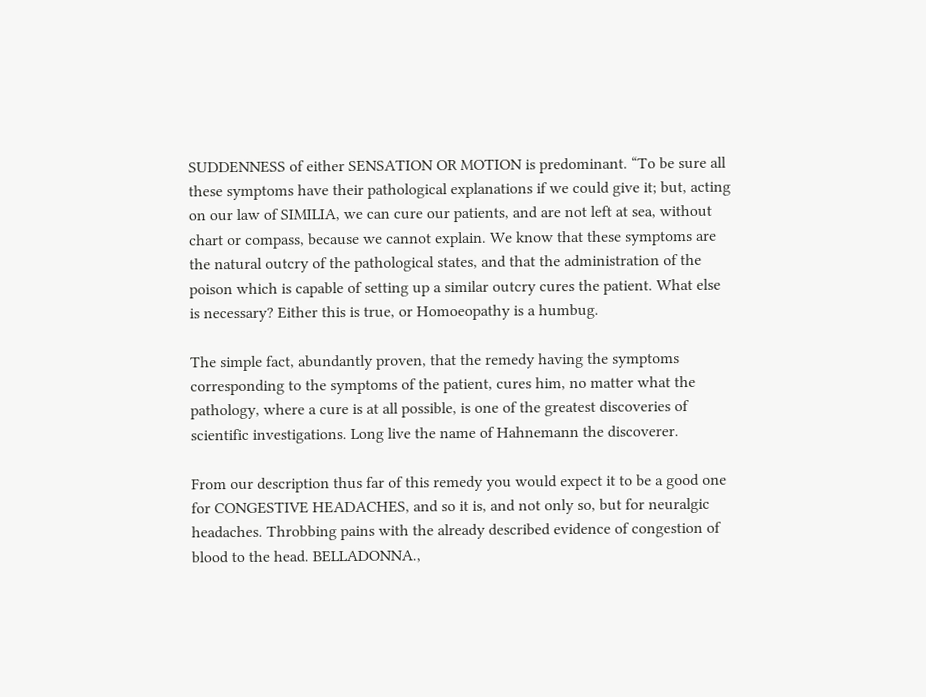SUDDENNESS of either SENSATION OR MOTION is predominant. “To be sure all these symptoms have their pathological explanations if we could give it; but, acting on our law of SIMILIA, we can cure our patients, and are not left at sea, without chart or compass, because we cannot explain. We know that these symptoms are the natural outcry of the pathological states, and that the administration of the poison which is capable of setting up a similar outcry cures the patient. What else is necessary? Either this is true, or Homoeopathy is a humbug.

The simple fact, abundantly proven, that the remedy having the symptoms corresponding to the symptoms of the patient, cures him, no matter what the pathology, where a cure is at all possible, is one of the greatest discoveries of scientific investigations. Long live the name of Hahnemann the discoverer.

From our description thus far of this remedy you would expect it to be a good one for CONGESTIVE HEADACHES, and so it is, and not only so, but for neuralgic headaches. Throbbing pains with the already described evidence of congestion of blood to the head. BELLADONNA.,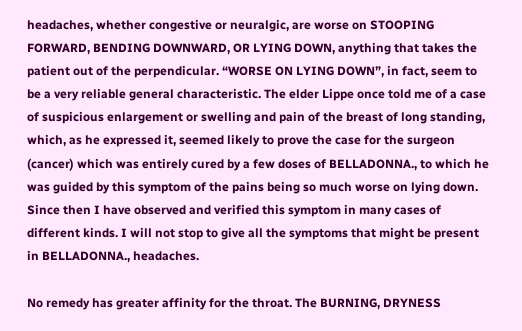headaches, whether congestive or neuralgic, are worse on STOOPING FORWARD, BENDING DOWNWARD, OR LYING DOWN, anything that takes the patient out of the perpendicular. “WORSE ON LYING DOWN”, in fact, seem to be a very reliable general characteristic. The elder Lippe once told me of a case of suspicious enlargement or swelling and pain of the breast of long standing, which, as he expressed it, seemed likely to prove the case for the surgeon (cancer) which was entirely cured by a few doses of BELLADONNA., to which he was guided by this symptom of the pains being so much worse on lying down. Since then I have observed and verified this symptom in many cases of different kinds. I will not stop to give all the symptoms that might be present in BELLADONNA., headaches.

No remedy has greater affinity for the throat. The BURNING, DRYNESS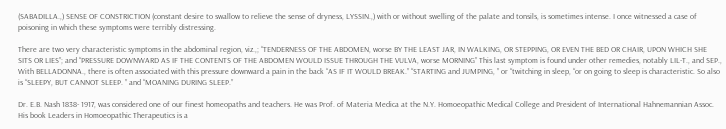(SABADILLA.,) SENSE OF CONSTRICTION (constant desire to swallow to relieve the sense of dryness, LYSSIN.,) with or without swelling of the palate and tonsils, is sometimes intense. I once witnessed a case of poisoning in which these symptoms were terribly distressing.

There are two very characteristic symptoms in the abdominal region, viz.,; “TENDERNESS OF THE ABDOMEN, worse BY THE LEAST JAR, IN WALKING, OR STEPPING, OR EVEN THE BED OR CHAIR, UPON WHICH SHE SITS OR LIES”; and “PRESSURE DOWNWARD AS IF THE CONTENTS OF THE ABDOMEN WOULD ISSUE THROUGH THE VULVA, worse MORNING” This last symptom is found under other remedies, notably LIL-T., and SEP., With BELLADONNA., there is often associated with this pressure downward a pain in the back “AS IF IT WOULD BREAK.” “STARTING and JUMPING, ” or “twitching in sleep, “or on going to sleep is characteristic. So also is “SLEEPY, BUT CANNOT SLEEP. ” and “MOANING DURING SLEEP.”

Dr. E.B. Nash 1838- 1917, was considered one of our finest homeopaths and teachers. He was Prof. of Materia Medica at the N.Y. Homoeopathic Medical College and President of International Hahnemannian Assoc. His book Leaders in Homoeopathic Therapeutics is a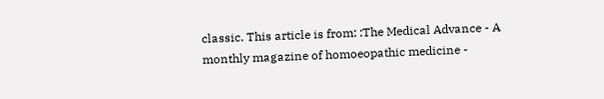classic. This article is from: :The Medical Advance - A monthly magazine of homoeopathic medicine -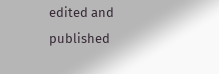edited and published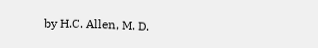by H.C. Allen, M. D.